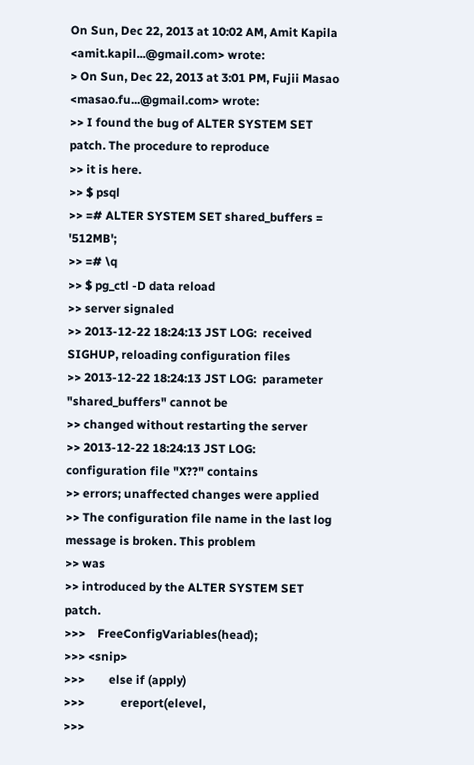On Sun, Dec 22, 2013 at 10:02 AM, Amit Kapila <amit.kapil...@gmail.com> wrote:
> On Sun, Dec 22, 2013 at 3:01 PM, Fujii Masao <masao.fu...@gmail.com> wrote:
>> I found the bug of ALTER SYSTEM SET patch. The procedure to reproduce
>> it is here.
>> $ psql
>> =# ALTER SYSTEM SET shared_buffers = '512MB';
>> =# \q
>> $ pg_ctl -D data reload
>> server signaled
>> 2013-12-22 18:24:13 JST LOG:  received SIGHUP, reloading configuration files
>> 2013-12-22 18:24:13 JST LOG:  parameter "shared_buffers" cannot be
>> changed without restarting the server
>> 2013-12-22 18:24:13 JST LOG:  configuration file "X??" contains
>> errors; unaffected changes were applied
>> The configuration file name in the last log message is broken. This problem
>> was
>> introduced by the ALTER SYSTEM SET patch.
>>>    FreeConfigVariables(head);
>>> <snip>
>>>        else if (apply)
>>>            ereport(elevel,
>>>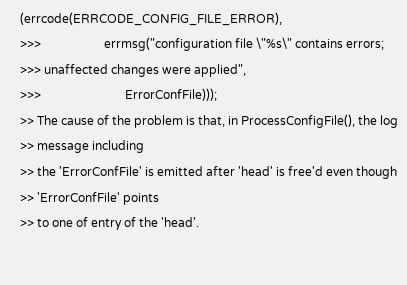(errcode(ERRCODE_CONFIG_FILE_ERROR),
>>>                     errmsg("configuration file \"%s\" contains errors;
>>> unaffected changes were applied",
>>>                            ErrorConfFile)));
>> The cause of the problem is that, in ProcessConfigFile(), the log
>> message including
>> the 'ErrorConfFile' is emitted after 'head' is free'd even though
>> 'ErrorConfFile' points
>> to one of entry of the 'head'.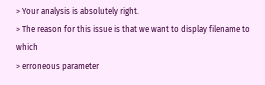> Your analysis is absolutely right.
> The reason for this issue is that we want to display filename to which
> erroneous parameter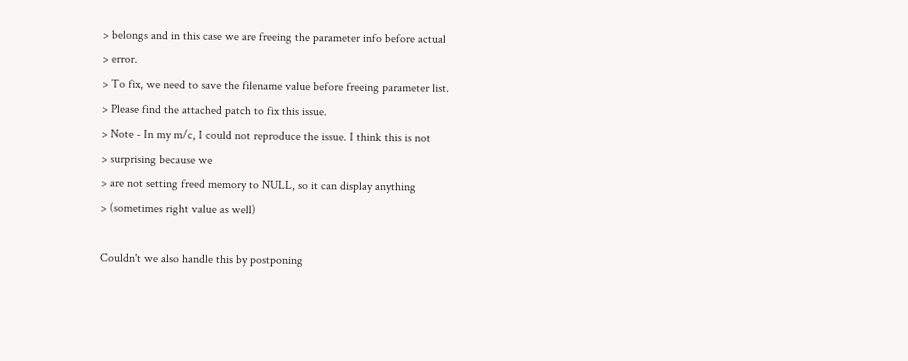> belongs and in this case we are freeing the parameter info before actual
> error.
> To fix, we need to save the filename value before freeing parameter list.
> Please find the attached patch to fix this issue.
> Note - In my m/c, I could not reproduce the issue. I think this is not
> surprising because we
> are not setting freed memory to NULL, so it can display anything
> (sometimes right value as well)

Couldn't we also handle this by postponing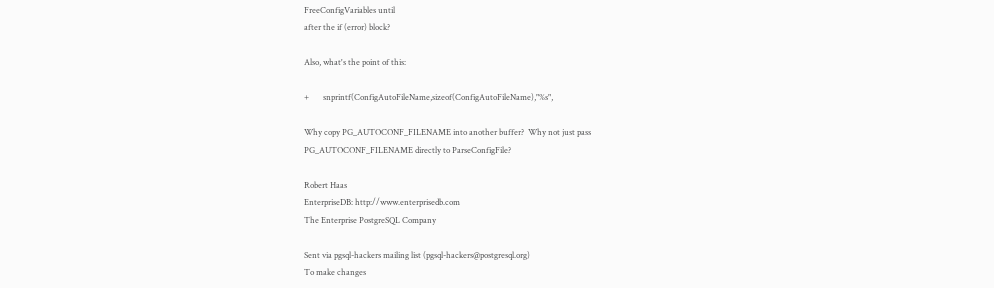FreeConfigVariables until
after the if (error) block?

Also, what's the point of this:

+       snprintf(ConfigAutoFileName,sizeof(ConfigAutoFileName),"%s",

Why copy PG_AUTOCONF_FILENAME into another buffer?  Why not just pass
PG_AUTOCONF_FILENAME directly to ParseConfigFile?

Robert Haas
EnterpriseDB: http://www.enterprisedb.com
The Enterprise PostgreSQL Company

Sent via pgsql-hackers mailing list (pgsql-hackers@postgresql.org)
To make changes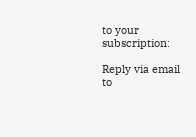to your subscription:

Reply via email to